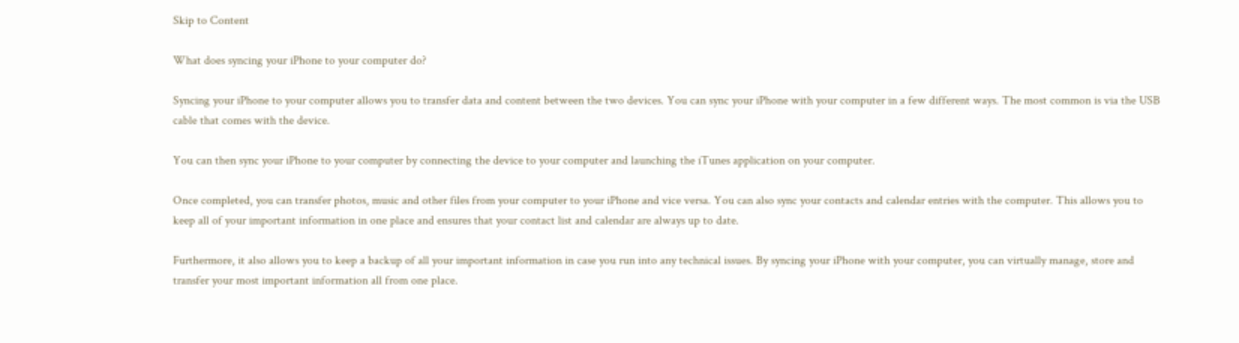Skip to Content

What does syncing your iPhone to your computer do?

Syncing your iPhone to your computer allows you to transfer data and content between the two devices. You can sync your iPhone with your computer in a few different ways. The most common is via the USB cable that comes with the device.

You can then sync your iPhone to your computer by connecting the device to your computer and launching the iTunes application on your computer.

Once completed, you can transfer photos, music and other files from your computer to your iPhone and vice versa. You can also sync your contacts and calendar entries with the computer. This allows you to keep all of your important information in one place and ensures that your contact list and calendar are always up to date.

Furthermore, it also allows you to keep a backup of all your important information in case you run into any technical issues. By syncing your iPhone with your computer, you can virtually manage, store and transfer your most important information all from one place.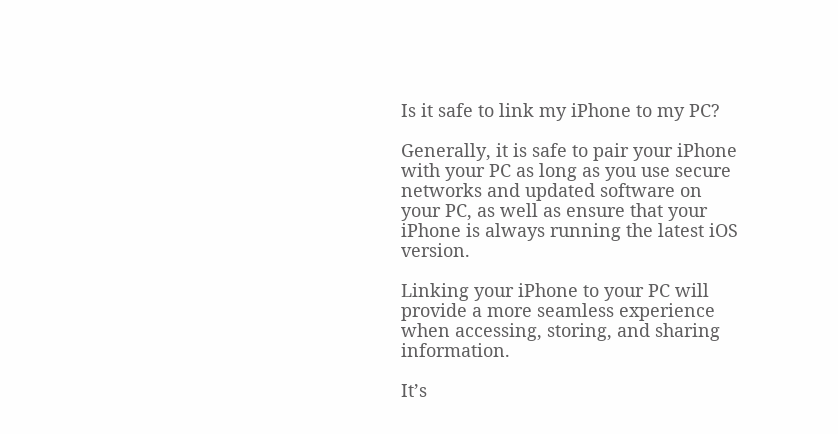Is it safe to link my iPhone to my PC?

Generally, it is safe to pair your iPhone with your PC as long as you use secure networks and updated software on your PC, as well as ensure that your iPhone is always running the latest iOS version.

Linking your iPhone to your PC will provide a more seamless experience when accessing, storing, and sharing information.

It’s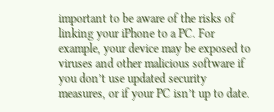important to be aware of the risks of linking your iPhone to a PC. For example, your device may be exposed to viruses and other malicious software if you don’t use updated security measures, or if your PC isn’t up to date.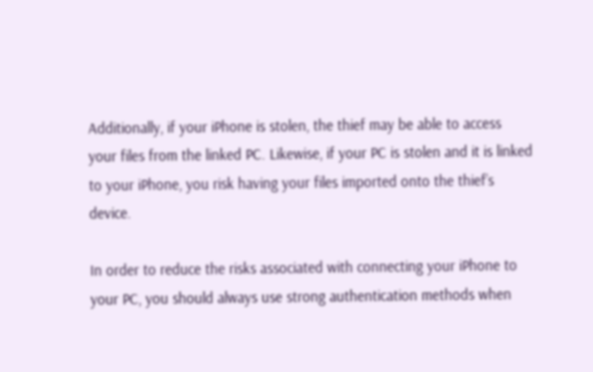Additionally, if your iPhone is stolen, the thief may be able to access your files from the linked PC. Likewise, if your PC is stolen and it is linked to your iPhone, you risk having your files imported onto the thief’s device.

In order to reduce the risks associated with connecting your iPhone to your PC, you should always use strong authentication methods when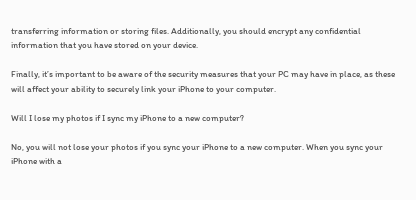transferring information or storing files. Additionally, you should encrypt any confidential information that you have stored on your device.

Finally, it’s important to be aware of the security measures that your PC may have in place, as these will affect your ability to securely link your iPhone to your computer.

Will I lose my photos if I sync my iPhone to a new computer?

No, you will not lose your photos if you sync your iPhone to a new computer. When you sync your iPhone with a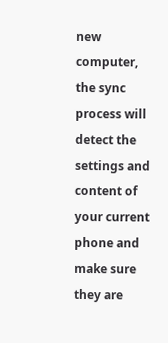new computer, the sync process will detect the settings and content of your current phone and make sure they are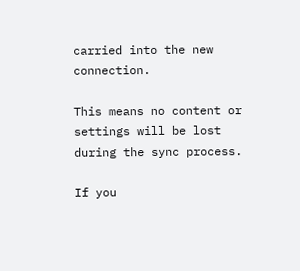carried into the new connection.

This means no content or settings will be lost during the sync process.

If you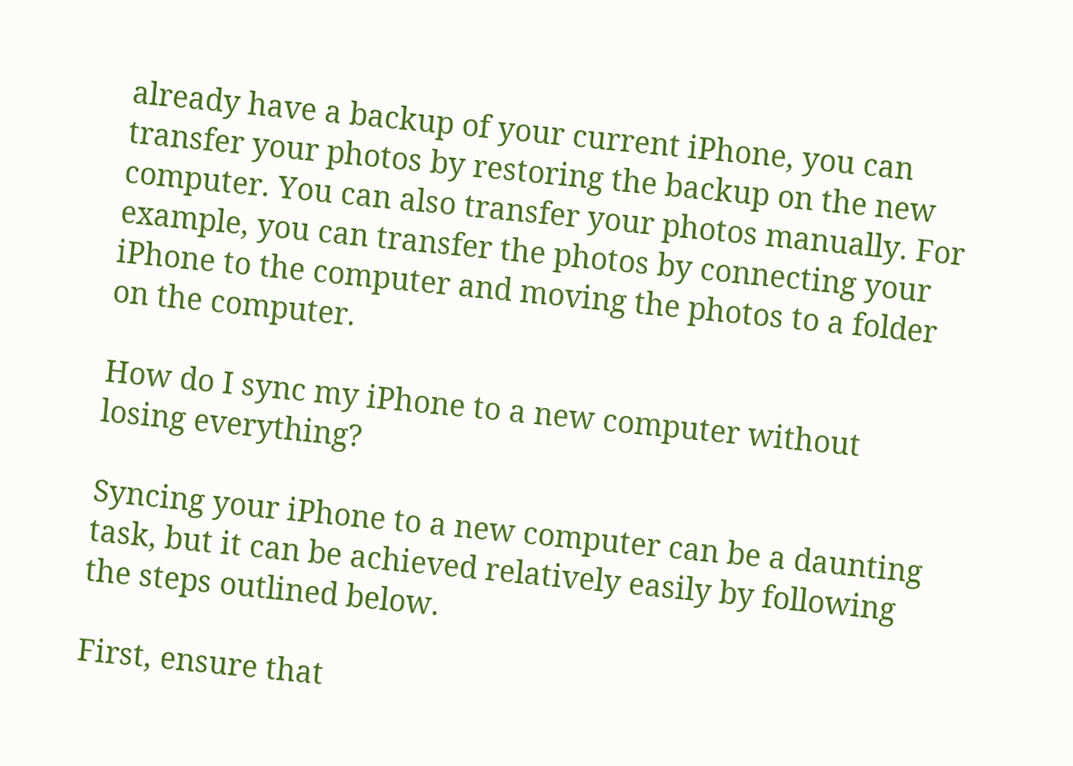already have a backup of your current iPhone, you can transfer your photos by restoring the backup on the new computer. You can also transfer your photos manually. For example, you can transfer the photos by connecting your iPhone to the computer and moving the photos to a folder on the computer.

How do I sync my iPhone to a new computer without losing everything?

Syncing your iPhone to a new computer can be a daunting task, but it can be achieved relatively easily by following the steps outlined below.

First, ensure that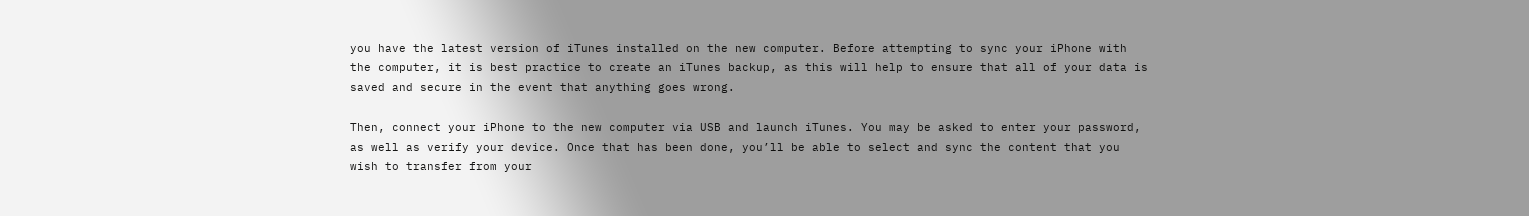you have the latest version of iTunes installed on the new computer. Before attempting to sync your iPhone with the computer, it is best practice to create an iTunes backup, as this will help to ensure that all of your data is saved and secure in the event that anything goes wrong.

Then, connect your iPhone to the new computer via USB and launch iTunes. You may be asked to enter your password, as well as verify your device. Once that has been done, you’ll be able to select and sync the content that you wish to transfer from your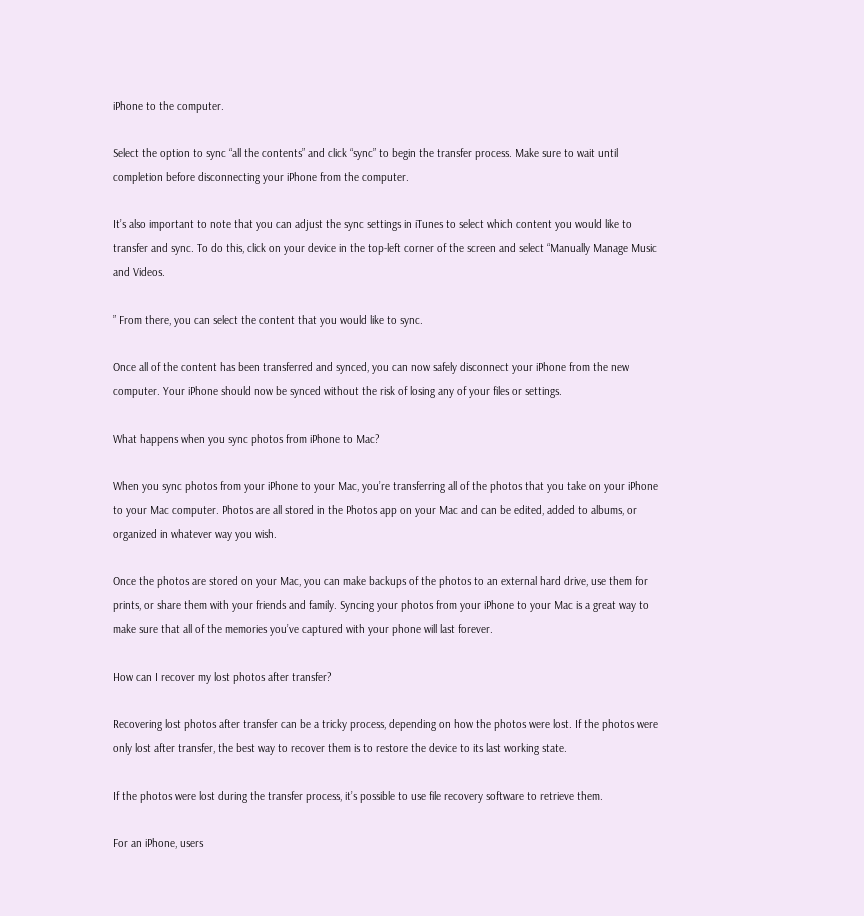iPhone to the computer.

Select the option to sync “all the contents” and click “sync” to begin the transfer process. Make sure to wait until completion before disconnecting your iPhone from the computer.

It’s also important to note that you can adjust the sync settings in iTunes to select which content you would like to transfer and sync. To do this, click on your device in the top-left corner of the screen and select “Manually Manage Music and Videos.

” From there, you can select the content that you would like to sync.

Once all of the content has been transferred and synced, you can now safely disconnect your iPhone from the new computer. Your iPhone should now be synced without the risk of losing any of your files or settings.

What happens when you sync photos from iPhone to Mac?

When you sync photos from your iPhone to your Mac, you’re transferring all of the photos that you take on your iPhone to your Mac computer. Photos are all stored in the Photos app on your Mac and can be edited, added to albums, or organized in whatever way you wish.

Once the photos are stored on your Mac, you can make backups of the photos to an external hard drive, use them for prints, or share them with your friends and family. Syncing your photos from your iPhone to your Mac is a great way to make sure that all of the memories you’ve captured with your phone will last forever.

How can I recover my lost photos after transfer?

Recovering lost photos after transfer can be a tricky process, depending on how the photos were lost. If the photos were only lost after transfer, the best way to recover them is to restore the device to its last working state.

If the photos were lost during the transfer process, it’s possible to use file recovery software to retrieve them.

For an iPhone, users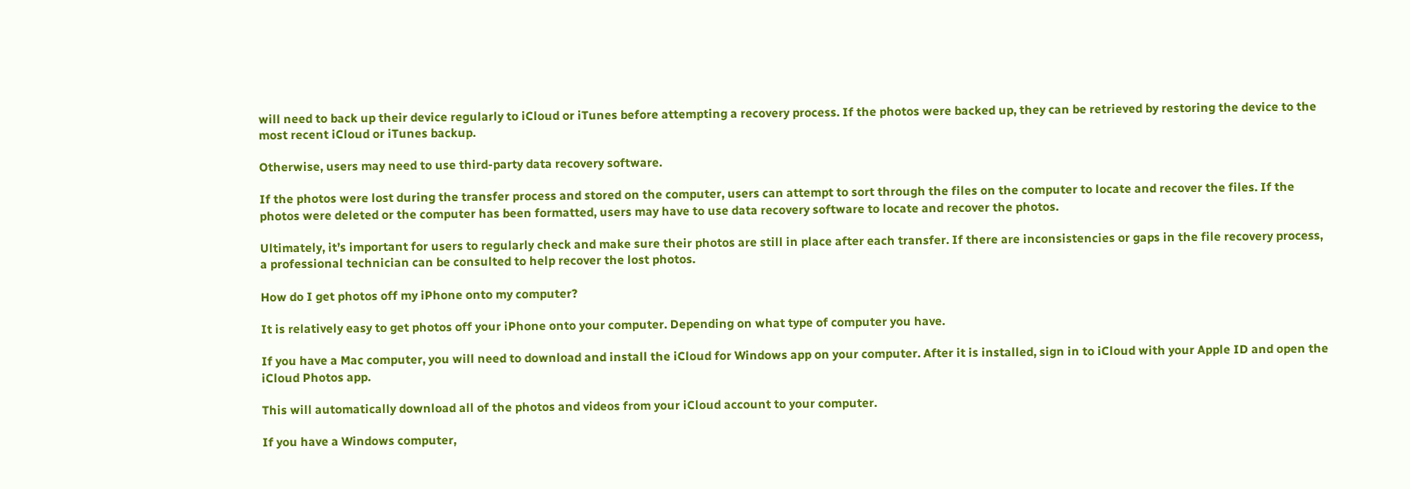will need to back up their device regularly to iCloud or iTunes before attempting a recovery process. If the photos were backed up, they can be retrieved by restoring the device to the most recent iCloud or iTunes backup.

Otherwise, users may need to use third-party data recovery software.

If the photos were lost during the transfer process and stored on the computer, users can attempt to sort through the files on the computer to locate and recover the files. If the photos were deleted or the computer has been formatted, users may have to use data recovery software to locate and recover the photos.

Ultimately, it’s important for users to regularly check and make sure their photos are still in place after each transfer. If there are inconsistencies or gaps in the file recovery process, a professional technician can be consulted to help recover the lost photos.

How do I get photos off my iPhone onto my computer?

It is relatively easy to get photos off your iPhone onto your computer. Depending on what type of computer you have.

If you have a Mac computer, you will need to download and install the iCloud for Windows app on your computer. After it is installed, sign in to iCloud with your Apple ID and open the iCloud Photos app.

This will automatically download all of the photos and videos from your iCloud account to your computer.

If you have a Windows computer,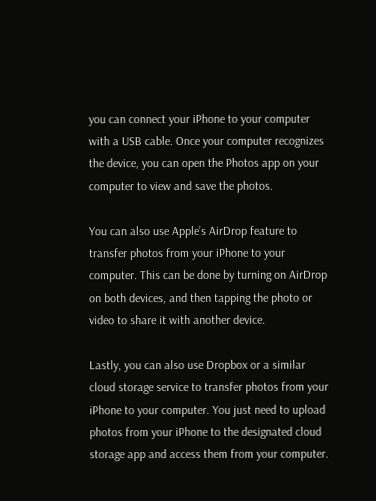you can connect your iPhone to your computer with a USB cable. Once your computer recognizes the device, you can open the Photos app on your computer to view and save the photos.

You can also use Apple’s AirDrop feature to transfer photos from your iPhone to your computer. This can be done by turning on AirDrop on both devices, and then tapping the photo or video to share it with another device.

Lastly, you can also use Dropbox or a similar cloud storage service to transfer photos from your iPhone to your computer. You just need to upload photos from your iPhone to the designated cloud storage app and access them from your computer.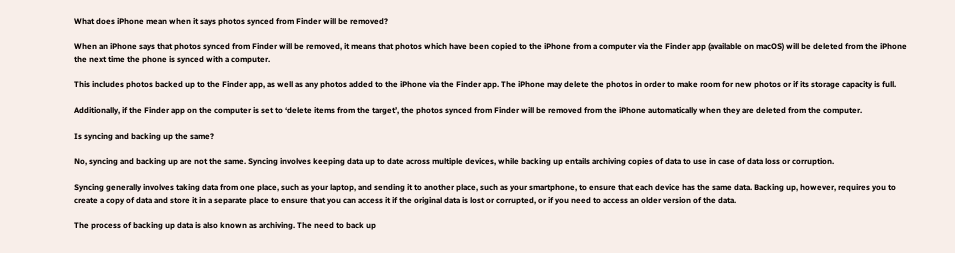What does iPhone mean when it says photos synced from Finder will be removed?

When an iPhone says that photos synced from Finder will be removed, it means that photos which have been copied to the iPhone from a computer via the Finder app (available on macOS) will be deleted from the iPhone the next time the phone is synced with a computer.

This includes photos backed up to the Finder app, as well as any photos added to the iPhone via the Finder app. The iPhone may delete the photos in order to make room for new photos or if its storage capacity is full.

Additionally, if the Finder app on the computer is set to ‘delete items from the target’, the photos synced from Finder will be removed from the iPhone automatically when they are deleted from the computer.

Is syncing and backing up the same?

No, syncing and backing up are not the same. Syncing involves keeping data up to date across multiple devices, while backing up entails archiving copies of data to use in case of data loss or corruption.

Syncing generally involves taking data from one place, such as your laptop, and sending it to another place, such as your smartphone, to ensure that each device has the same data. Backing up, however, requires you to create a copy of data and store it in a separate place to ensure that you can access it if the original data is lost or corrupted, or if you need to access an older version of the data.

The process of backing up data is also known as archiving. The need to back up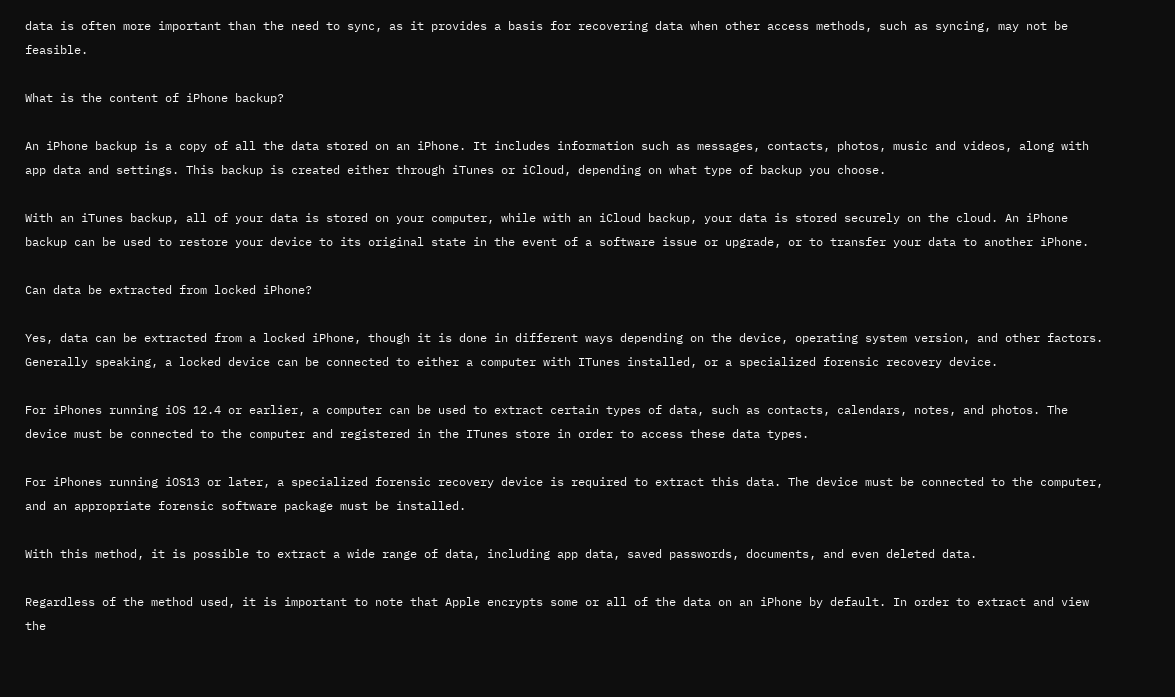data is often more important than the need to sync, as it provides a basis for recovering data when other access methods, such as syncing, may not be feasible.

What is the content of iPhone backup?

An iPhone backup is a copy of all the data stored on an iPhone. It includes information such as messages, contacts, photos, music and videos, along with app data and settings. This backup is created either through iTunes or iCloud, depending on what type of backup you choose.

With an iTunes backup, all of your data is stored on your computer, while with an iCloud backup, your data is stored securely on the cloud. An iPhone backup can be used to restore your device to its original state in the event of a software issue or upgrade, or to transfer your data to another iPhone.

Can data be extracted from locked iPhone?

Yes, data can be extracted from a locked iPhone, though it is done in different ways depending on the device, operating system version, and other factors. Generally speaking, a locked device can be connected to either a computer with ITunes installed, or a specialized forensic recovery device.

For iPhones running iOS 12.4 or earlier, a computer can be used to extract certain types of data, such as contacts, calendars, notes, and photos. The device must be connected to the computer and registered in the ITunes store in order to access these data types.

For iPhones running iOS13 or later, a specialized forensic recovery device is required to extract this data. The device must be connected to the computer, and an appropriate forensic software package must be installed.

With this method, it is possible to extract a wide range of data, including app data, saved passwords, documents, and even deleted data.

Regardless of the method used, it is important to note that Apple encrypts some or all of the data on an iPhone by default. In order to extract and view the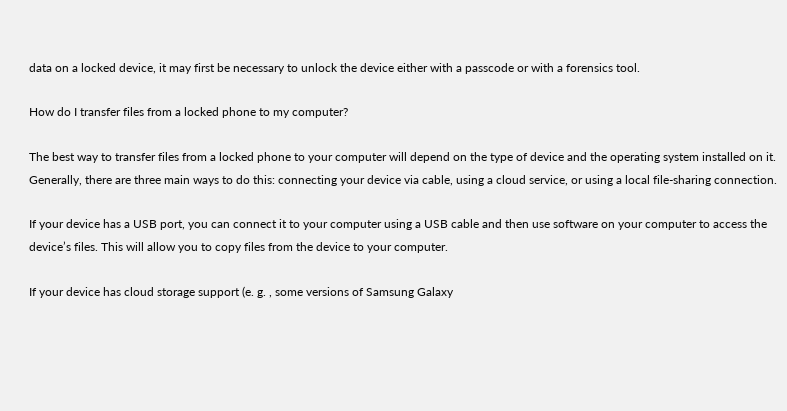data on a locked device, it may first be necessary to unlock the device either with a passcode or with a forensics tool.

How do I transfer files from a locked phone to my computer?

The best way to transfer files from a locked phone to your computer will depend on the type of device and the operating system installed on it. Generally, there are three main ways to do this: connecting your device via cable, using a cloud service, or using a local file-sharing connection.

If your device has a USB port, you can connect it to your computer using a USB cable and then use software on your computer to access the device’s files. This will allow you to copy files from the device to your computer.

If your device has cloud storage support (e. g. , some versions of Samsung Galaxy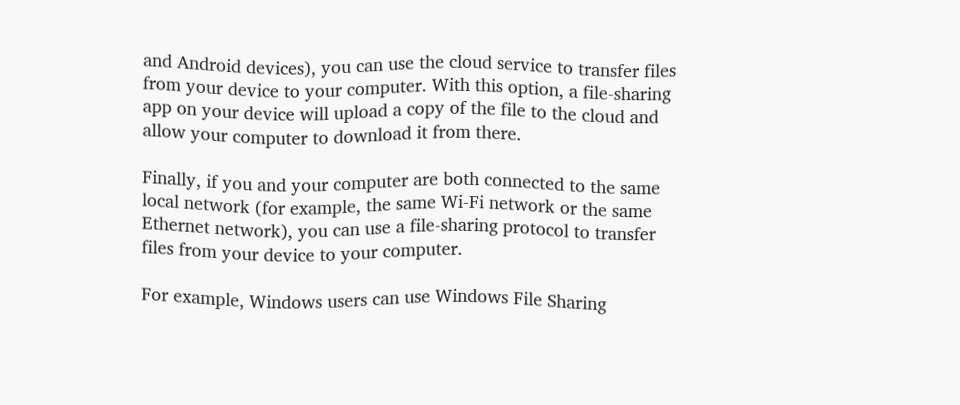and Android devices), you can use the cloud service to transfer files from your device to your computer. With this option, a file-sharing app on your device will upload a copy of the file to the cloud and allow your computer to download it from there.

Finally, if you and your computer are both connected to the same local network (for example, the same Wi-Fi network or the same Ethernet network), you can use a file-sharing protocol to transfer files from your device to your computer.

For example, Windows users can use Windows File Sharing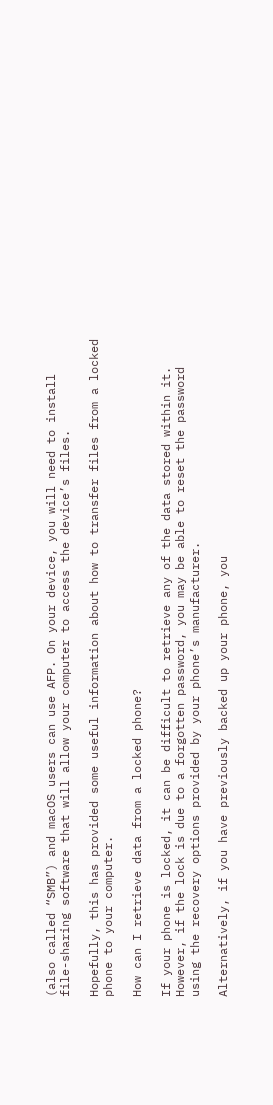(also called “SMB”) and macOS users can use AFP. On your device, you will need to install file-sharing software that will allow your computer to access the device’s files.

Hopefully, this has provided some useful information about how to transfer files from a locked phone to your computer.

How can I retrieve data from a locked phone?

If your phone is locked, it can be difficult to retrieve any of the data stored within it. However, if the lock is due to a forgotten password, you may be able to reset the password using the recovery options provided by your phone’s manufacturer.

Alternatively, if you have previously backed up your phone, you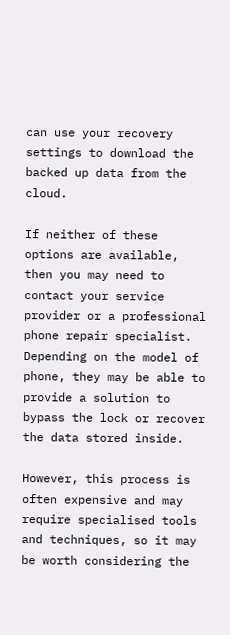can use your recovery settings to download the backed up data from the cloud.

If neither of these options are available, then you may need to contact your service provider or a professional phone repair specialist. Depending on the model of phone, they may be able to provide a solution to bypass the lock or recover the data stored inside.

However, this process is often expensive and may require specialised tools and techniques, so it may be worth considering the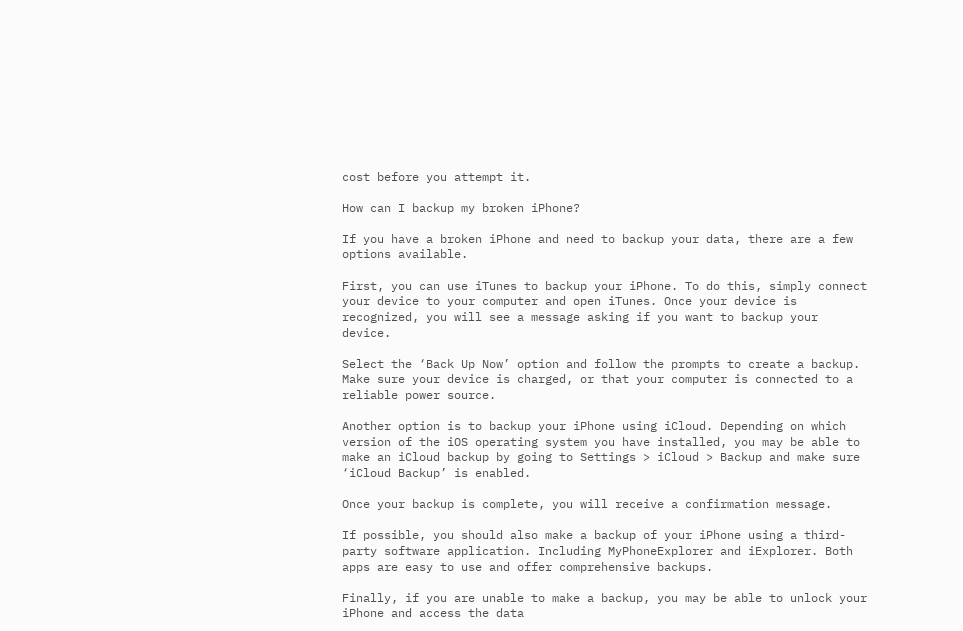cost before you attempt it.

How can I backup my broken iPhone?

If you have a broken iPhone and need to backup your data, there are a few options available.

First, you can use iTunes to backup your iPhone. To do this, simply connect your device to your computer and open iTunes. Once your device is recognized, you will see a message asking if you want to backup your device.

Select the ‘Back Up Now’ option and follow the prompts to create a backup. Make sure your device is charged, or that your computer is connected to a reliable power source.

Another option is to backup your iPhone using iCloud. Depending on which version of the iOS operating system you have installed, you may be able to make an iCloud backup by going to Settings > iCloud > Backup and make sure ‘iCloud Backup’ is enabled.

Once your backup is complete, you will receive a confirmation message.

If possible, you should also make a backup of your iPhone using a third-party software application. Including MyPhoneExplorer and iExplorer. Both apps are easy to use and offer comprehensive backups.

Finally, if you are unable to make a backup, you may be able to unlock your iPhone and access the data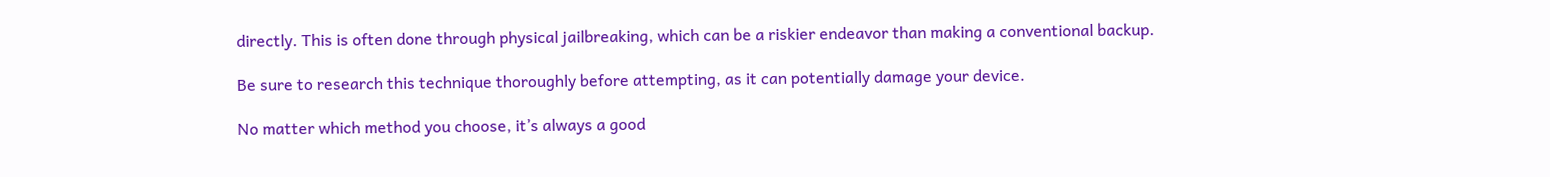directly. This is often done through physical jailbreaking, which can be a riskier endeavor than making a conventional backup.

Be sure to research this technique thoroughly before attempting, as it can potentially damage your device.

No matter which method you choose, it’s always a good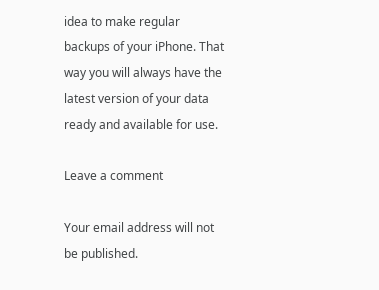idea to make regular backups of your iPhone. That way you will always have the latest version of your data ready and available for use.

Leave a comment

Your email address will not be published.